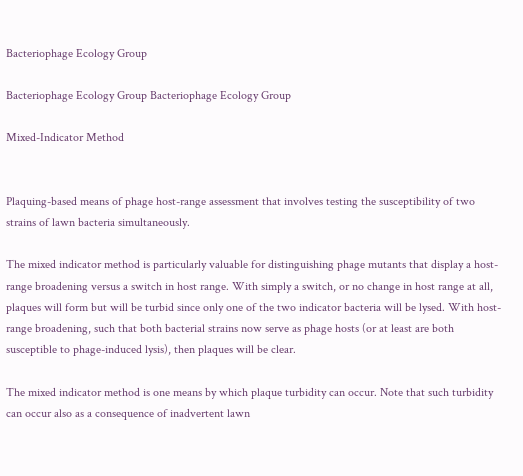Bacteriophage Ecology Group

Bacteriophage Ecology Group Bacteriophage Ecology Group

Mixed-Indicator Method


Plaquing-based means of phage host-range assessment that involves testing the susceptibility of two strains of lawn bacteria simultaneously.

The mixed indicator method is particularly valuable for distinguishing phage mutants that display a host-range broadening versus a switch in host range. With simply a switch, or no change in host range at all, plaques will form but will be turbid since only one of the two indicator bacteria will be lysed. With host-range broadening, such that both bacterial strains now serve as phage hosts (or at least are both susceptible to phage-induced lysis), then plaques will be clear.

The mixed indicator method is one means by which plaque turbidity can occur. Note that such turbidity can occur also as a consequence of inadvertent lawn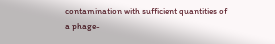contamination with sufficient quantities of a phage-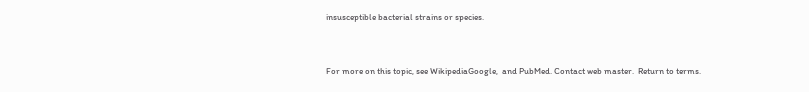insusceptible bacterial strains or species.


For more on this topic, see WikipediaGoogle,  and PubMed. Contact web master.  Return to terms.